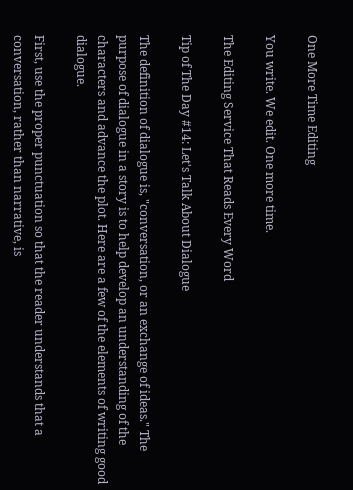One More Time Editing

You write. We edit. One more time.

The Editing Service That Reads Every Word

Tip of The Day #14: Let's Talk About Dialogue

The definition of dialogue is, "conversation, or an exchange of ideas." The purpose of dialogue in a story is to help develop an understanding of the characters and advance the plot. Here are a few of the elements of writing good dialogue.

First, use the proper punctuation so that the reader understands that a conversation, rather than narrative, is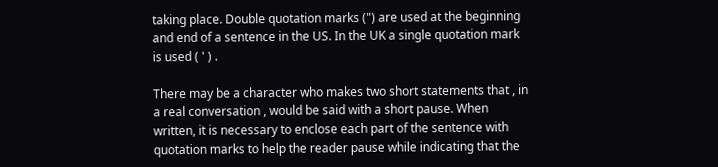taking place. Double quotation marks (") are used at the beginning and end of a sentence in the US. In the UK a single quotation mark is used ( ' ) .

There may be a character who makes two short statements that , in a real conversation , would be said with a short pause. When written, it is necessary to enclose each part of the sentence with quotation marks to help the reader pause while indicating that the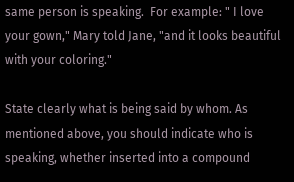same person is speaking.  For example: " I love your gown," Mary told Jane, "and it looks beautiful with your coloring."

State clearly what is being said by whom. As mentioned above, you should indicate who is speaking, whether inserted into a compound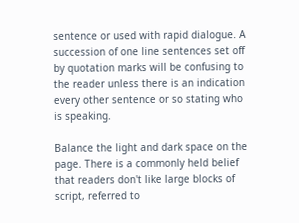sentence or used with rapid dialogue. A succession of one line sentences set off by quotation marks will be confusing to the reader unless there is an indication every other sentence or so stating who is speaking.

Balance the light and dark space on the page. There is a commonly held belief that readers don't like large blocks of script, referred to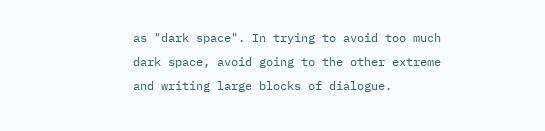as "dark space". In trying to avoid too much dark space, avoid going to the other extreme and writing large blocks of dialogue.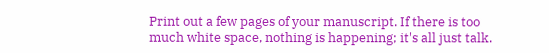Print out a few pages of your manuscript. If there is too much white space, nothing is happening; it's all just talk.